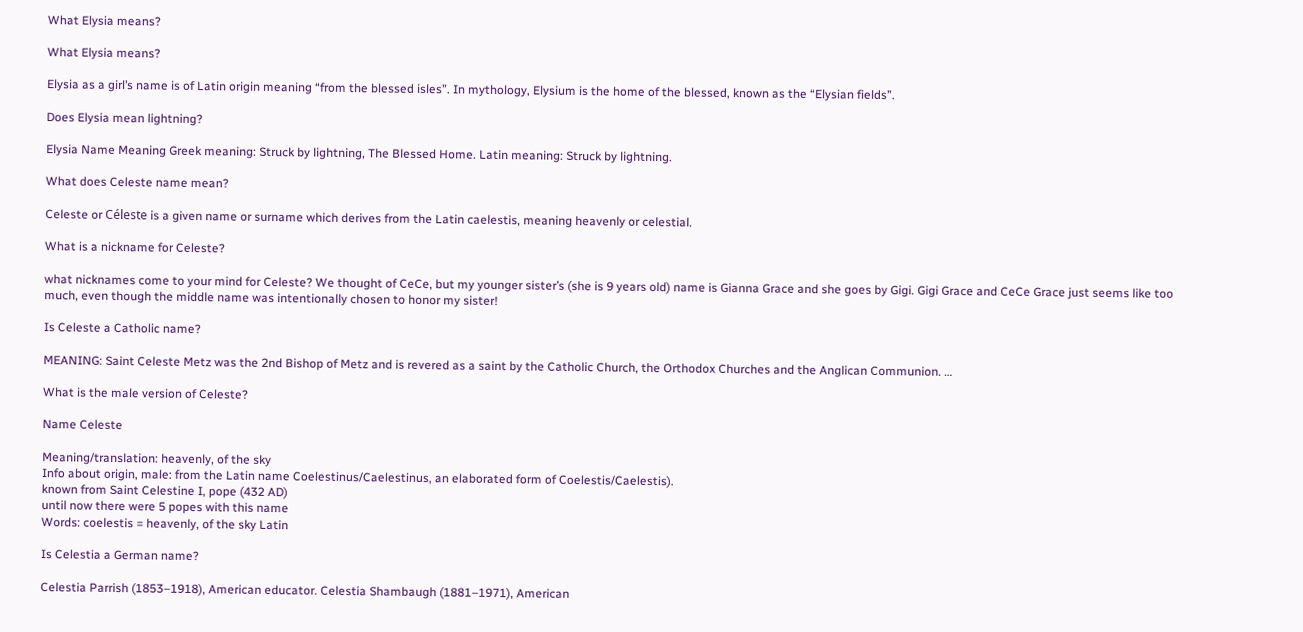What Elysia means?

What Elysia means?

Elysia as a girl’s name is of Latin origin meaning “from the blessed isles”. In mythology, Elysium is the home of the blessed, known as the “Elysian fields”.

Does Elysia mean lightning?

Elysia Name Meaning Greek meaning: Struck by lightning, The Blessed Home. Latin meaning: Struck by lightning.

What does Celeste name mean?

Celeste or Céleste is a given name or surname which derives from the Latin caelestis, meaning heavenly or celestial.

What is a nickname for Celeste?

what nicknames come to your mind for Celeste? We thought of CeCe, but my younger sister’s (she is 9 years old) name is Gianna Grace and she goes by Gigi. Gigi Grace and CeCe Grace just seems like too much, even though the middle name was intentionally chosen to honor my sister!

Is Celeste a Catholic name?

MEANING: Saint Celeste Metz was the 2nd Bishop of Metz and is revered as a saint by the Catholic Church, the Orthodox Churches and the Anglican Communion. …

What is the male version of Celeste?

Name Celeste

Meaning/translation: heavenly, of the sky
Info about origin, male: from the Latin name Coelestinus/Caelestinus, an elaborated form of Coelestis/Caelestis).
known from Saint Celestine I, pope (432 AD)
until now there were 5 popes with this name
Words: coelestis = heavenly, of the sky Latin

Is Celestia a German name?

Celestia Parrish (1853–1918), American educator. Celestia Shambaugh (1881–1971), American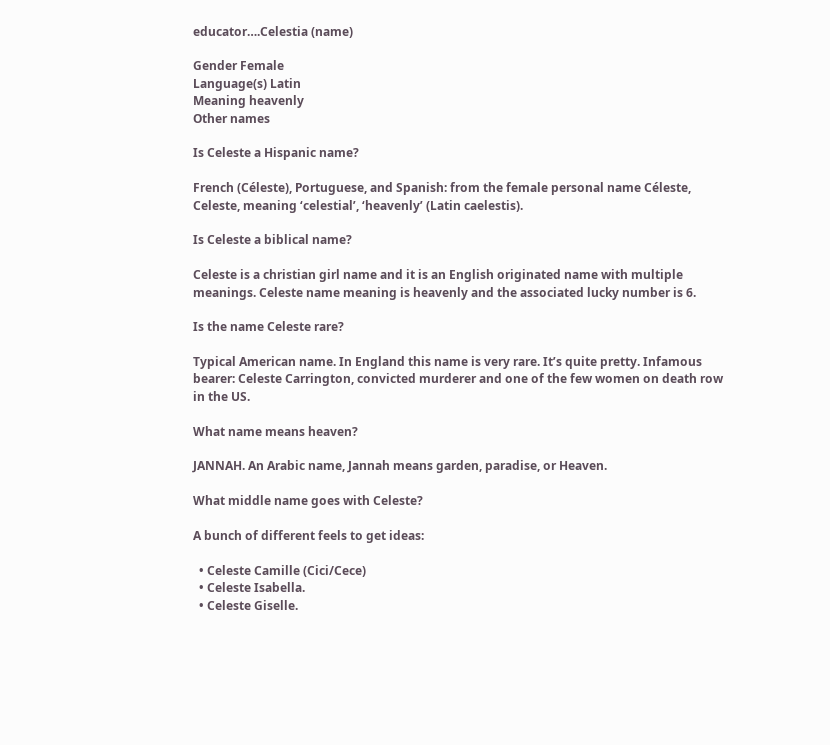educator….Celestia (name)

Gender Female
Language(s) Latin
Meaning heavenly
Other names

Is Celeste a Hispanic name?

French (Céleste), Portuguese, and Spanish: from the female personal name Céleste, Celeste, meaning ‘celestial’, ‘heavenly’ (Latin caelestis).

Is Celeste a biblical name?

Celeste is a christian girl name and it is an English originated name with multiple meanings. Celeste name meaning is heavenly and the associated lucky number is 6.

Is the name Celeste rare?

Typical American name. In England this name is very rare. It’s quite pretty. Infamous bearer: Celeste Carrington, convicted murderer and one of the few women on death row in the US.

What name means heaven?

JANNAH. An Arabic name, Jannah means garden, paradise, or Heaven.

What middle name goes with Celeste?

A bunch of different feels to get ideas:

  • Celeste Camille (Cici/Cece)
  • Celeste Isabella.
  • Celeste Giselle.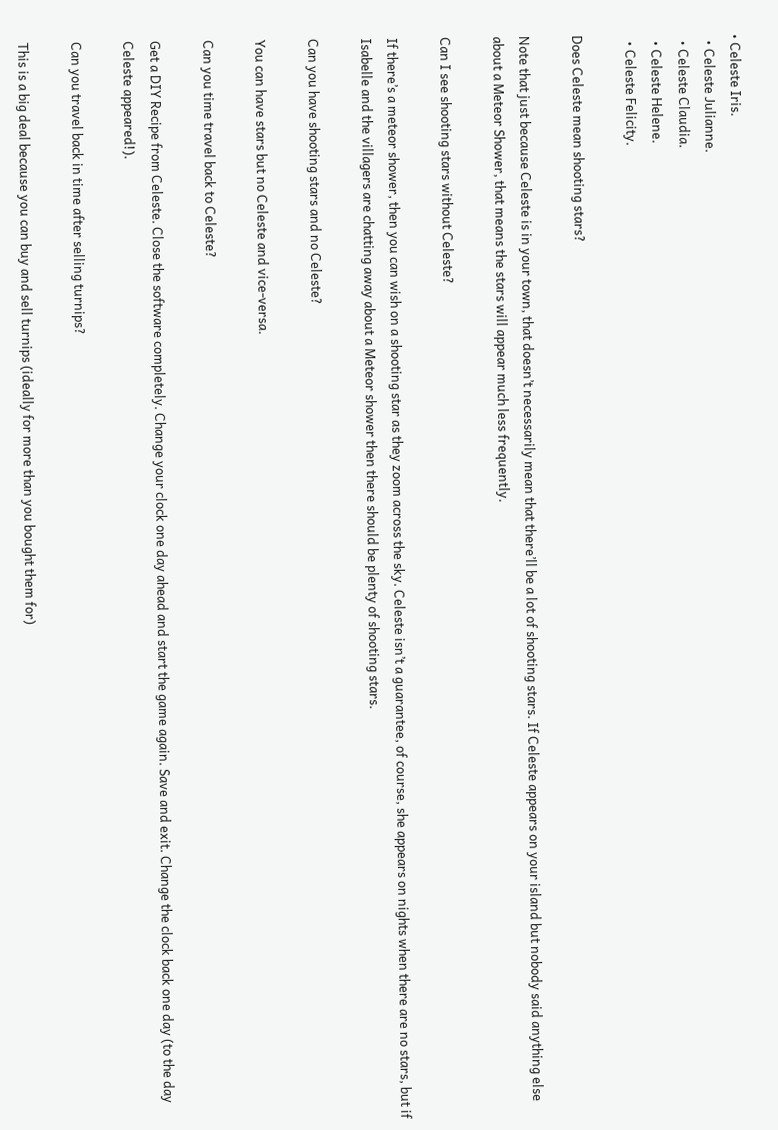• Celeste Iris.
  • Celeste Julianne.
  • Celeste Claudia.
  • Celeste Helene.
  • Celeste Felicity.

Does Celeste mean shooting stars?

Note that just because Celeste is in your town, that doesn’t necessarily mean that there’ll be a lot of shooting stars. If Celeste appears on your island but nobody said anything else about a Meteor Shower, that means the stars will appear much less frequently.

Can I see shooting stars without Celeste?

If there’s a meteor shower, then you can wish on a shooting star as they zoom across the sky. Celeste isn’t a guarantee, of course, she appears on nights when there are no stars, but if Isabelle and the villagers are chatting away about a Meteor shower then there should be plenty of shooting stars.

Can you have shooting stars and no Celeste?

You can have stars but no Celeste and vice-versa.

Can you time travel back to Celeste?

Get a DIY Recipe from Celeste. Close the software completely. Change your clock one day ahead and start the game again. Save and exit. Change the clock back one day (to the day Celeste appeared!).

Can you travel back in time after selling turnips?

This is a big deal because you can buy and sell turnips (ideally for more than you bought them for)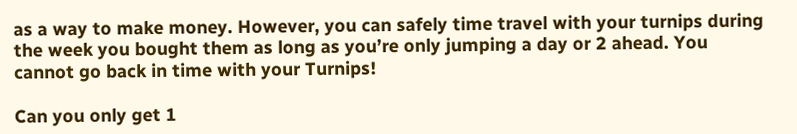as a way to make money. However, you can safely time travel with your turnips during the week you bought them as long as you’re only jumping a day or 2 ahead. You cannot go back in time with your Turnips!

Can you only get 1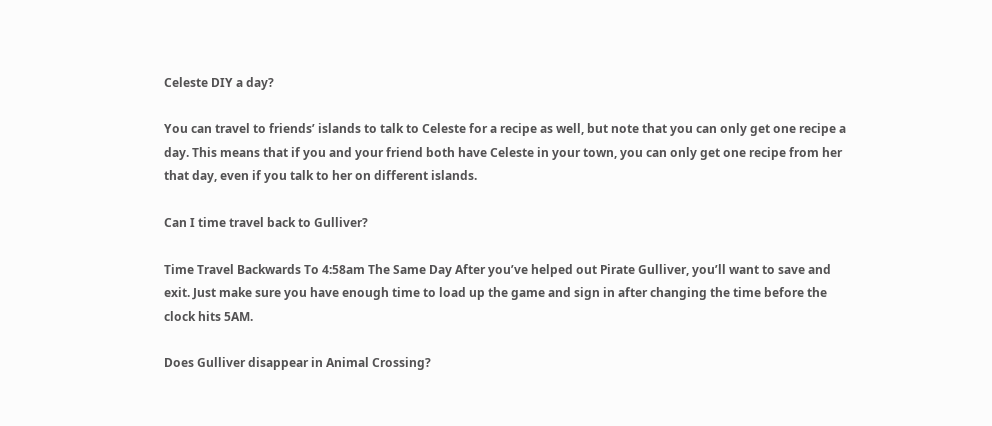Celeste DIY a day?

You can travel to friends’ islands to talk to Celeste for a recipe as well, but note that you can only get one recipe a day. This means that if you and your friend both have Celeste in your town, you can only get one recipe from her that day, even if you talk to her on different islands.

Can I time travel back to Gulliver?

Time Travel Backwards To 4:58am The Same Day After you’ve helped out Pirate Gulliver, you’ll want to save and exit. Just make sure you have enough time to load up the game and sign in after changing the time before the clock hits 5AM.

Does Gulliver disappear in Animal Crossing?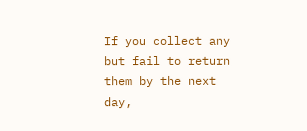If you collect any but fail to return them by the next day,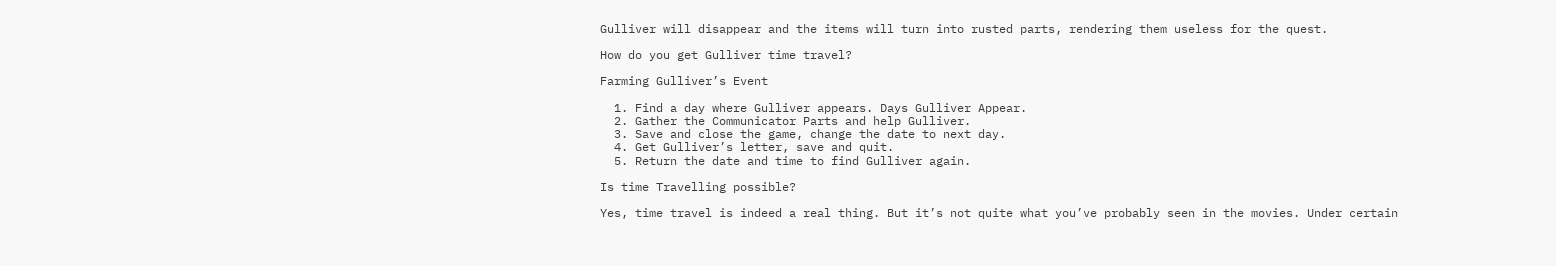Gulliver will disappear and the items will turn into rusted parts, rendering them useless for the quest.

How do you get Gulliver time travel?

Farming Gulliver’s Event

  1. Find a day where Gulliver appears. Days Gulliver Appear.
  2. Gather the Communicator Parts and help Gulliver.
  3. Save and close the game, change the date to next day.
  4. Get Gulliver’s letter, save and quit.
  5. Return the date and time to find Gulliver again.

Is time Travelling possible?

Yes, time travel is indeed a real thing. But it’s not quite what you’ve probably seen in the movies. Under certain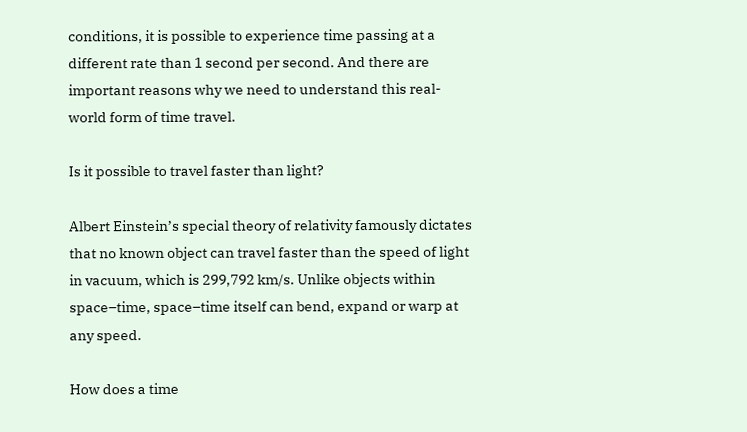conditions, it is possible to experience time passing at a different rate than 1 second per second. And there are important reasons why we need to understand this real-world form of time travel.

Is it possible to travel faster than light?

Albert Einstein’s special theory of relativity famously dictates that no known object can travel faster than the speed of light in vacuum, which is 299,792 km/s. Unlike objects within space–time, space–time itself can bend, expand or warp at any speed.

How does a time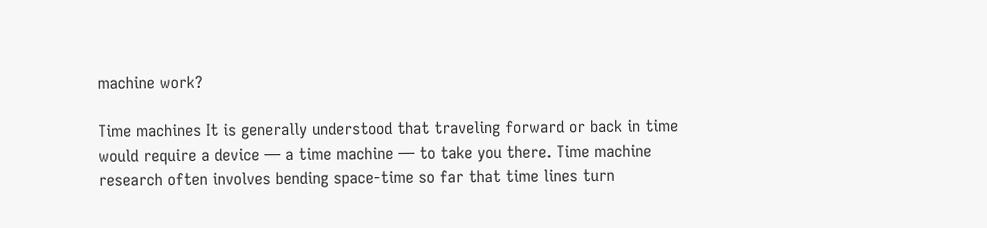machine work?

Time machines It is generally understood that traveling forward or back in time would require a device — a time machine — to take you there. Time machine research often involves bending space-time so far that time lines turn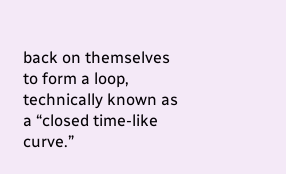back on themselves to form a loop, technically known as a “closed time-like curve.”